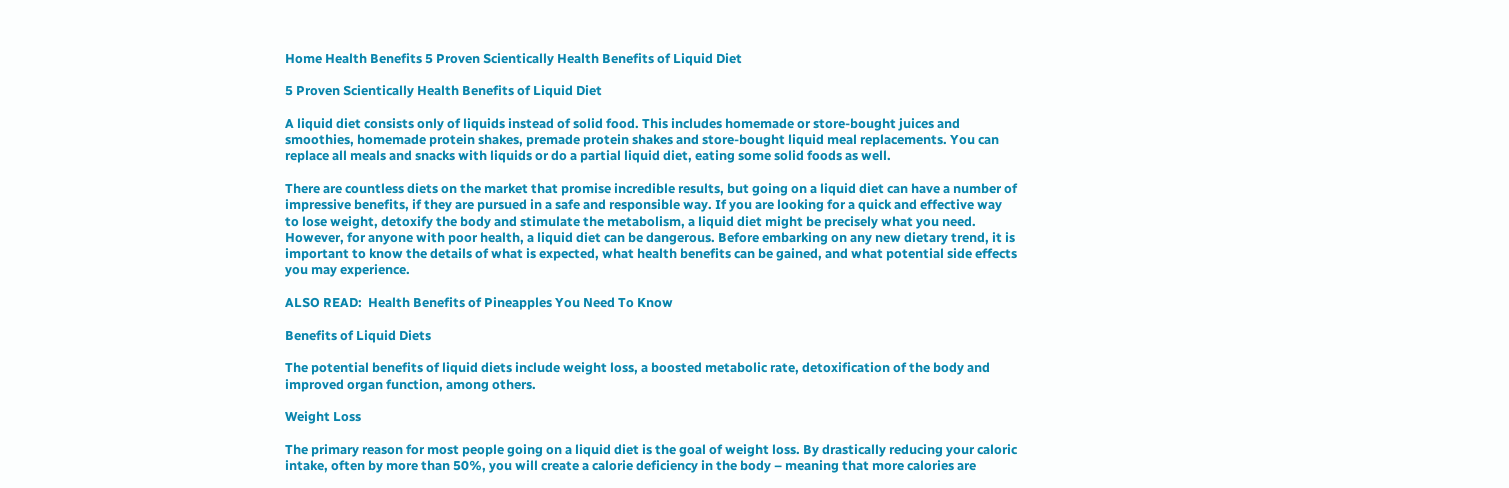Home Health Benefits 5 Proven Scientically Health Benefits of Liquid Diet

5 Proven Scientically Health Benefits of Liquid Diet

A liquid diet consists only of liquids instead of solid food. This includes homemade or store-bought juices and smoothies, homemade protein shakes, premade protein shakes and store-bought liquid meal replacements. You can replace all meals and snacks with liquids or do a partial liquid diet, eating some solid foods as well.

There are countless diets on the market that promise incredible results, but going on a liquid diet can have a number of impressive benefits, if they are pursued in a safe and responsible way. If you are looking for a quick and effective way to lose weight, detoxify the body and stimulate the metabolism, a liquid diet might be precisely what you need. However, for anyone with poor health, a liquid diet can be dangerous. Before embarking on any new dietary trend, it is important to know the details of what is expected, what health benefits can be gained, and what potential side effects you may experience.

ALSO READ:  Health Benefits of Pineapples You Need To Know

Benefits of Liquid Diets

The potential benefits of liquid diets include weight loss, a boosted metabolic rate, detoxification of the body and improved organ function, among others.

Weight Loss

The primary reason for most people going on a liquid diet is the goal of weight loss. By drastically reducing your caloric intake, often by more than 50%, you will create a calorie deficiency in the body – meaning that more calories are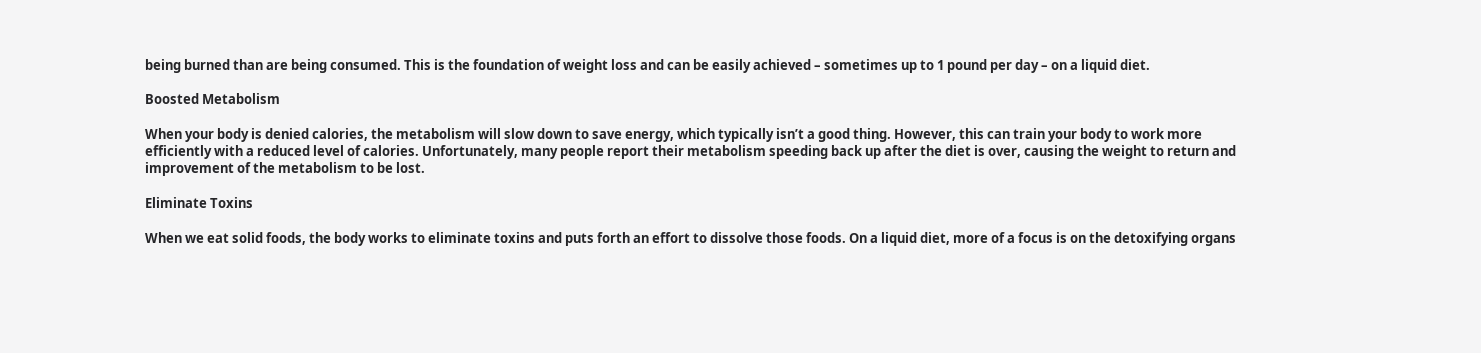being burned than are being consumed. This is the foundation of weight loss and can be easily achieved – sometimes up to 1 pound per day – on a liquid diet.

Boosted Metabolism

When your body is denied calories, the metabolism will slow down to save energy, which typically isn’t a good thing. However, this can train your body to work more efficiently with a reduced level of calories. Unfortunately, many people report their metabolism speeding back up after the diet is over, causing the weight to return and improvement of the metabolism to be lost.

Eliminate Toxins

When we eat solid foods, the body works to eliminate toxins and puts forth an effort to dissolve those foods. On a liquid diet, more of a focus is on the detoxifying organs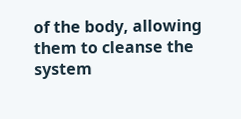of the body, allowing them to cleanse the system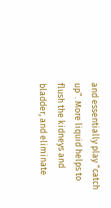and essentially play “catch up”. More liquid helps to flush the kidneys and bladder, and eliminate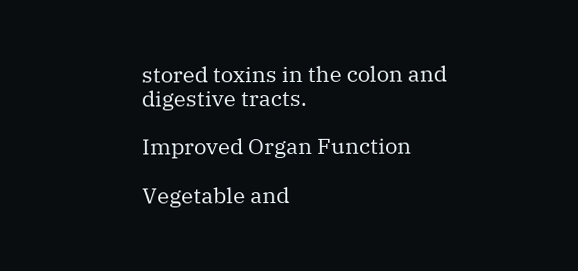stored toxins in the colon and digestive tracts.

Improved Organ Function

Vegetable and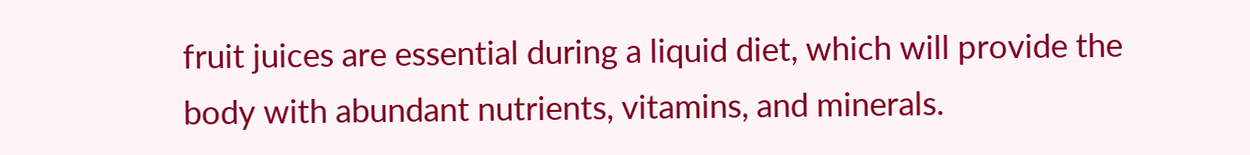fruit juices are essential during a liquid diet, which will provide the body with abundant nutrients, vitamins, and minerals.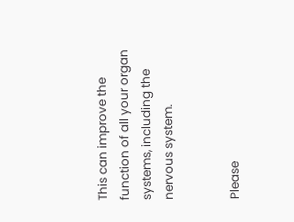This can improve the function of all your organ systems, including the nervous system.


Please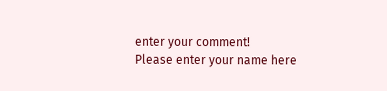enter your comment!
Please enter your name here